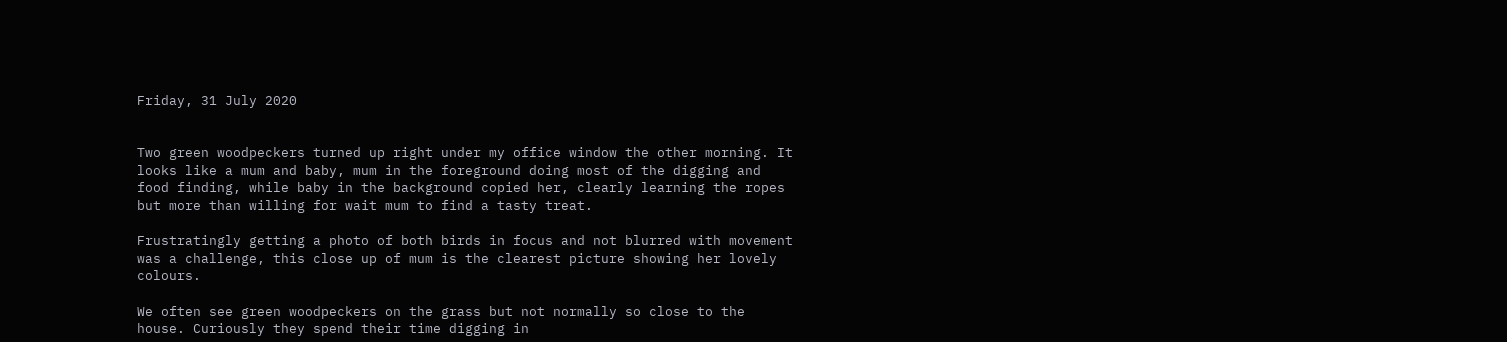Friday, 31 July 2020


Two green woodpeckers turned up right under my office window the other morning. It looks like a mum and baby, mum in the foreground doing most of the digging and food finding, while baby in the background copied her, clearly learning the ropes but more than willing for wait mum to find a tasty treat.

Frustratingly getting a photo of both birds in focus and not blurred with movement was a challenge, this close up of mum is the clearest picture showing her lovely colours.

We often see green woodpeckers on the grass but not normally so close to the house. Curiously they spend their time digging in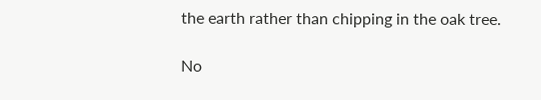the earth rather than chipping in the oak tree.

No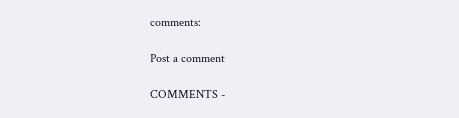comments:

Post a comment

COMMENTS -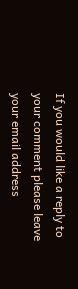If you would like a reply to your comment please leave your email address